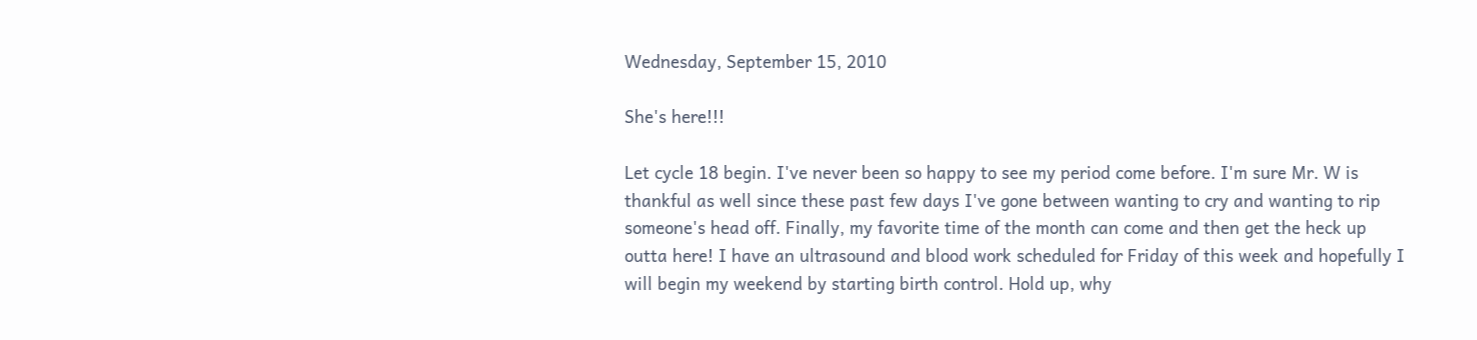Wednesday, September 15, 2010

She's here!!!

Let cycle 18 begin. I've never been so happy to see my period come before. I'm sure Mr. W is thankful as well since these past few days I've gone between wanting to cry and wanting to rip someone's head off. Finally, my favorite time of the month can come and then get the heck up outta here! I have an ultrasound and blood work scheduled for Friday of this week and hopefully I will begin my weekend by starting birth control. Hold up, why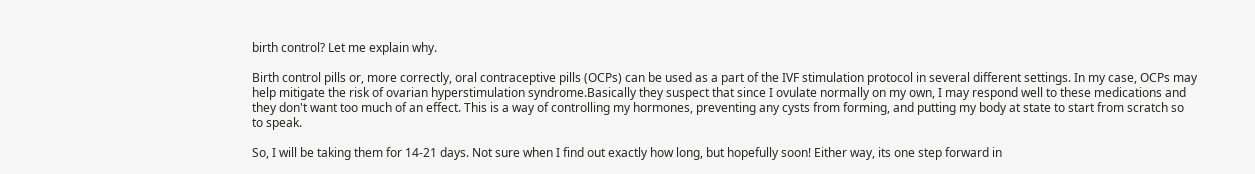birth control? Let me explain why.

Birth control pills or, more correctly, oral contraceptive pills (OCPs) can be used as a part of the IVF stimulation protocol in several different settings. In my case, OCPs may help mitigate the risk of ovarian hyperstimulation syndrome.Basically they suspect that since I ovulate normally on my own, I may respond well to these medications and they don't want too much of an effect. This is a way of controlling my hormones, preventing any cysts from forming, and putting my body at state to start from scratch so to speak.

So, I will be taking them for 14-21 days. Not sure when I find out exactly how long, but hopefully soon! Either way, its one step forward in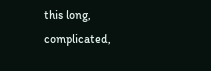this long, complicated,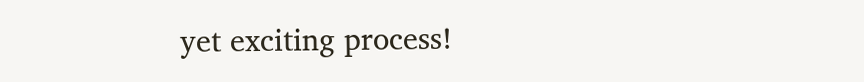yet exciting process!